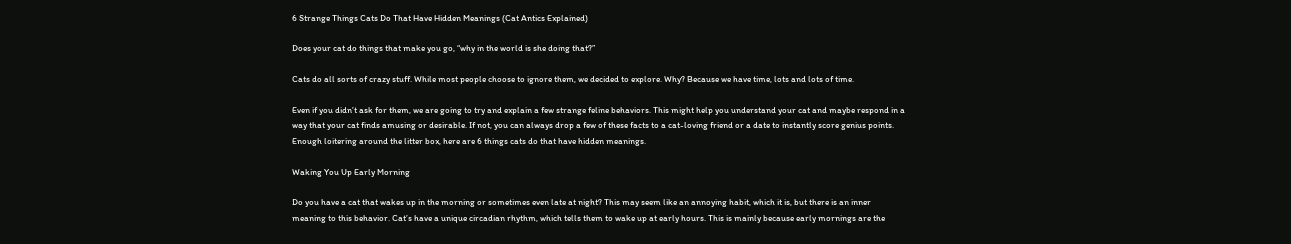6 Strange Things Cats Do That Have Hidden Meanings (Cat Antics Explained)

Does your cat do things that make you go, “why in the world is she doing that?”

Cats do all sorts of crazy stuff. While most people choose to ignore them, we decided to explore. Why? Because we have time, lots and lots of time.

Even if you didn’t ask for them, we are going to try and explain a few strange feline behaviors. This might help you understand your cat and maybe respond in a way that your cat finds amusing or desirable. If not, you can always drop a few of these facts to a cat-loving friend or a date to instantly score genius points. Enough loitering around the litter box, here are 6 things cats do that have hidden meanings.

Waking You Up Early Morning

Do you have a cat that wakes up in the morning or sometimes even late at night? This may seem like an annoying habit, which it is, but there is an inner meaning to this behavior. Cat’s have a unique circadian rhythm, which tells them to wake up at early hours. This is mainly because early mornings are the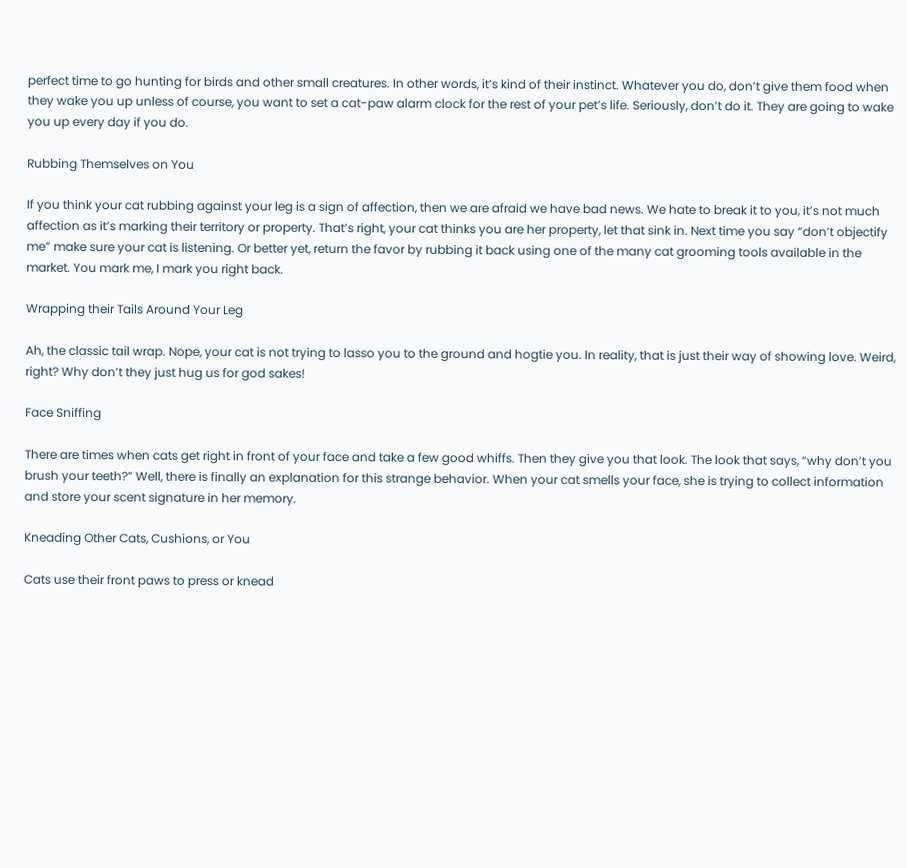perfect time to go hunting for birds and other small creatures. In other words, it’s kind of their instinct. Whatever you do, don’t give them food when they wake you up unless of course, you want to set a cat-paw alarm clock for the rest of your pet’s life. Seriously, don’t do it. They are going to wake you up every day if you do.

Rubbing Themselves on You

If you think your cat rubbing against your leg is a sign of affection, then we are afraid we have bad news. We hate to break it to you, it’s not much affection as it’s marking their territory or property. That’s right, your cat thinks you are her property, let that sink in. Next time you say “don’t objectify me” make sure your cat is listening. Or better yet, return the favor by rubbing it back using one of the many cat grooming tools available in the market. You mark me, I mark you right back.

Wrapping their Tails Around Your Leg

Ah, the classic tail wrap. Nope, your cat is not trying to lasso you to the ground and hogtie you. In reality, that is just their way of showing love. Weird, right? Why don’t they just hug us for god sakes!

Face Sniffing

There are times when cats get right in front of your face and take a few good whiffs. Then they give you that look. The look that says, “why don’t you brush your teeth?” Well, there is finally an explanation for this strange behavior. When your cat smells your face, she is trying to collect information and store your scent signature in her memory.

Kneading Other Cats, Cushions, or You

Cats use their front paws to press or knead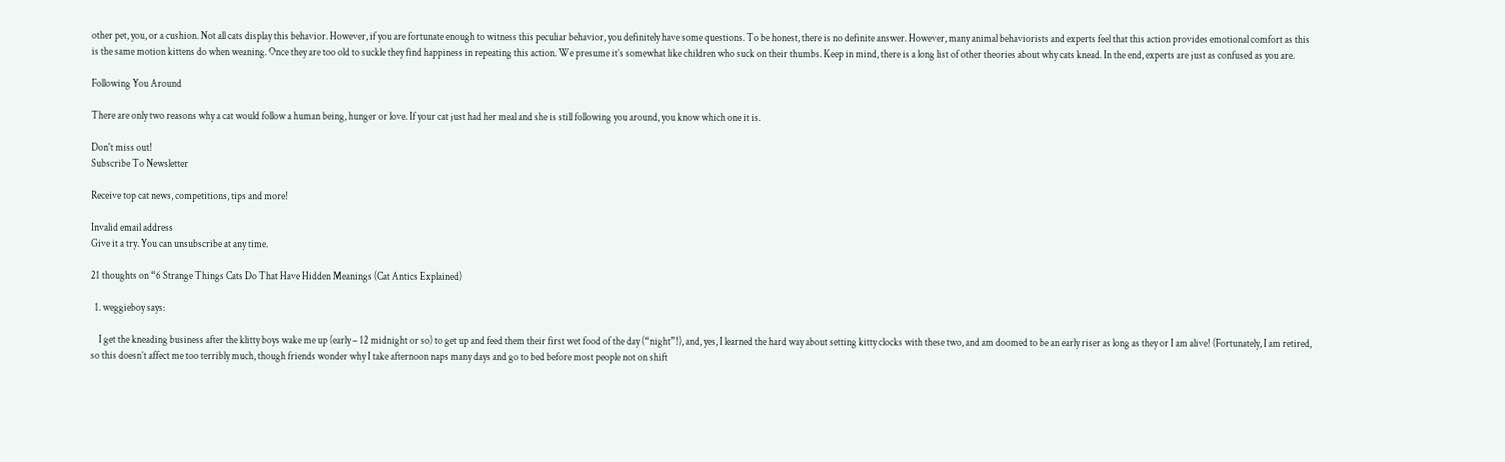other pet, you, or a cushion. Not all cats display this behavior. However, if you are fortunate enough to witness this peculiar behavior, you definitely have some questions. To be honest, there is no definite answer. However, many animal behaviorists and experts feel that this action provides emotional comfort as this is the same motion kittens do when weaning. Once they are too old to suckle they find happiness in repeating this action. We presume it’s somewhat like children who suck on their thumbs. Keep in mind, there is a long list of other theories about why cats knead. In the end, experts are just as confused as you are.

Following You Around

There are only two reasons why a cat would follow a human being, hunger or love. If your cat just had her meal and she is still following you around, you know which one it is.

Don't miss out!
Subscribe To Newsletter

Receive top cat news, competitions, tips and more!

Invalid email address
Give it a try. You can unsubscribe at any time.

21 thoughts on “6 Strange Things Cats Do That Have Hidden Meanings (Cat Antics Explained)

  1. weggieboy says:

    I get the kneading business after the klitty boys wake me up (early – 12 midnight or so) to get up and feed them their first wet food of the day (“night”!), and, yes, I learned the hard way about setting kitty clocks with these two, and am doomed to be an early riser as long as they or I am alive! (Fortunately, I am retired, so this doesn’t affect me too terribly much, though friends wonder why I take afternoon naps many days and go to bed before most people not on shift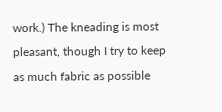work.) The kneading is most pleasant, though I try to keep as much fabric as possible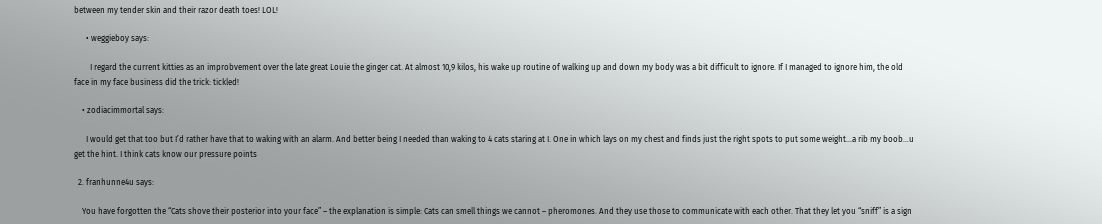between my tender skin and their razor death toes! LOL!

      • weggieboy says:

        I regard the current kitties as an improbvement over the late great Louie the ginger cat. At almost 10,9 kilos, his wake up routine of walking up and down my body was a bit difficult to ignore. If I managed to ignore him, the old face in my face business did the trick: tickled!

    • zodiacimmortal says:

      I would get that too but I’d rather have that to waking with an alarm. And better being I needed than waking to 4 cats staring at I. One in which lays on my chest and finds just the right spots to put some weight…a rib my boob…u get the hint. I think cats know our pressure points

  2. franhunne4u says:

    You have forgotten the “Cats shove their posterior into your face” – the explanation is simple: Cats can smell things we cannot – pheromones. And they use those to communicate with each other. That they let you “sniff” is a sign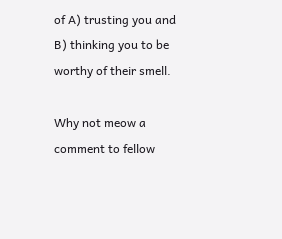of A) trusting you and B) thinking you to be worthy of their smell.

Why not meow a comment to fellow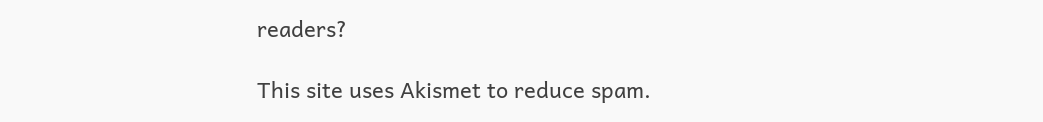readers?

This site uses Akismet to reduce spam.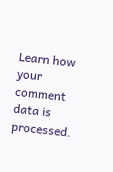Learn how your comment data is processed.